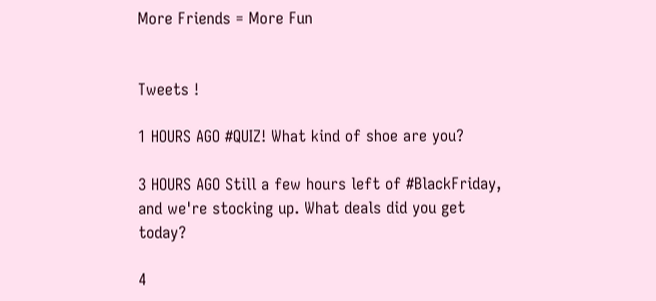More Friends = More Fun


Tweets !

1 HOURS AGO #QUIZ! What kind of shoe are you?

3 HOURS AGO Still a few hours left of #BlackFriday, and we're stocking up. What deals did you get today?

4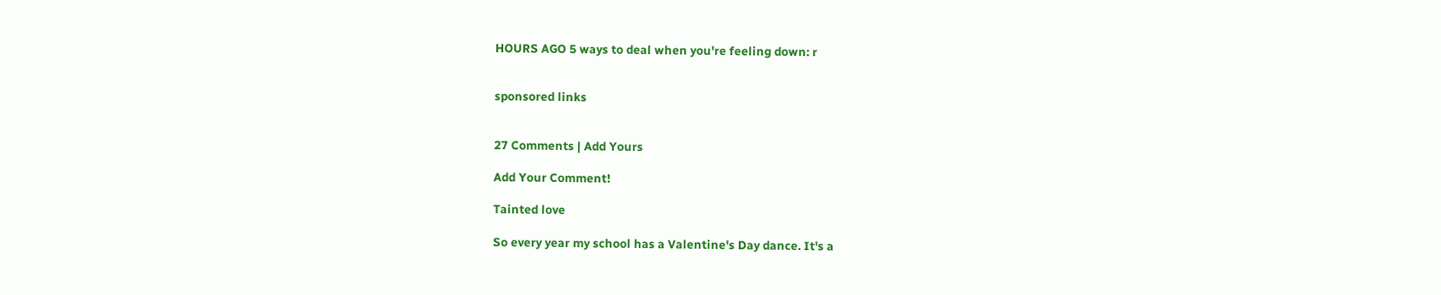HOURS AGO 5 ways to deal when you're feeling down: r


sponsored links


27 Comments | Add Yours

Add Your Comment!

Tainted love

So every year my school has a Valentine's Day dance. It's a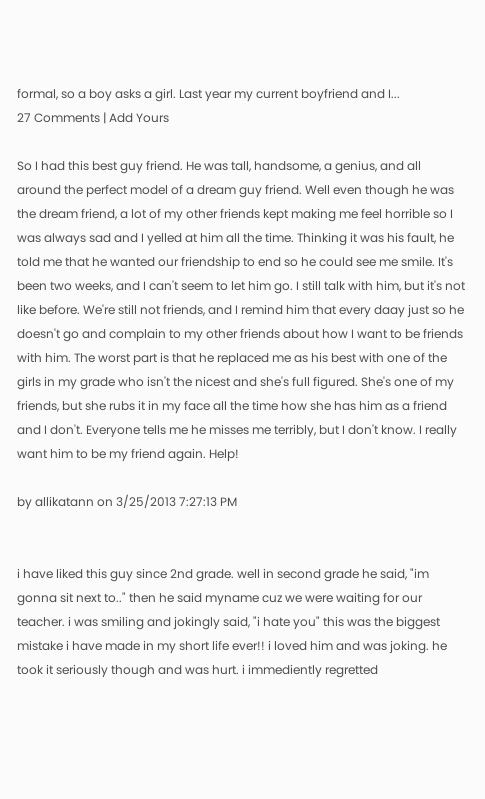formal, so a boy asks a girl. Last year my current boyfriend and I...
27 Comments | Add Yours

So I had this best guy friend. He was tall, handsome, a genius, and all around the perfect model of a dream guy friend. Well even though he was the dream friend, a lot of my other friends kept making me feel horrible so I was always sad and I yelled at him all the time. Thinking it was his fault, he told me that he wanted our friendship to end so he could see me smile. It's been two weeks, and I can't seem to let him go. I still talk with him, but it's not like before. We're still not friends, and I remind him that every daay just so he doesn't go and complain to my other friends about how I want to be friends with him. The worst part is that he replaced me as his best with one of the girls in my grade who isn't the nicest and she's full figured. She's one of my friends, but she rubs it in my face all the time how she has him as a friend and I don't. Everyone tells me he misses me terribly, but I don't know. I really want him to be my friend again. Help!

by allikatann on 3/25/2013 7:27:13 PM


i have liked this guy since 2nd grade. well in second grade he said, "im gonna sit next to.." then he said myname cuz we were waiting for our teacher. i was smiling and jokingly said, "i hate you" this was the biggest mistake i have made in my short life ever!! i loved him and was joking. he took it seriously though and was hurt. i immediently regretted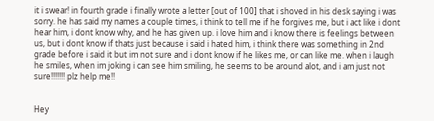it i swear! in fourth grade i finally wrote a letter [out of 100] that i shoved in his desk saying i was sorry. he has said my names a couple times, i think to tell me if he forgives me, but i act like i dont hear him, i dont know why, and he has given up. i love him and i know there is feelings between us, but i dont know if thats just because i said i hated him, i think there was something in 2nd grade before i said it but im not sure and i dont know if he likes me, or can like me. when i laugh he smiles, when im joking i can see him smiling, he seems to be around alot, and i am just not sure!!!!!!! plz help me!!


Hey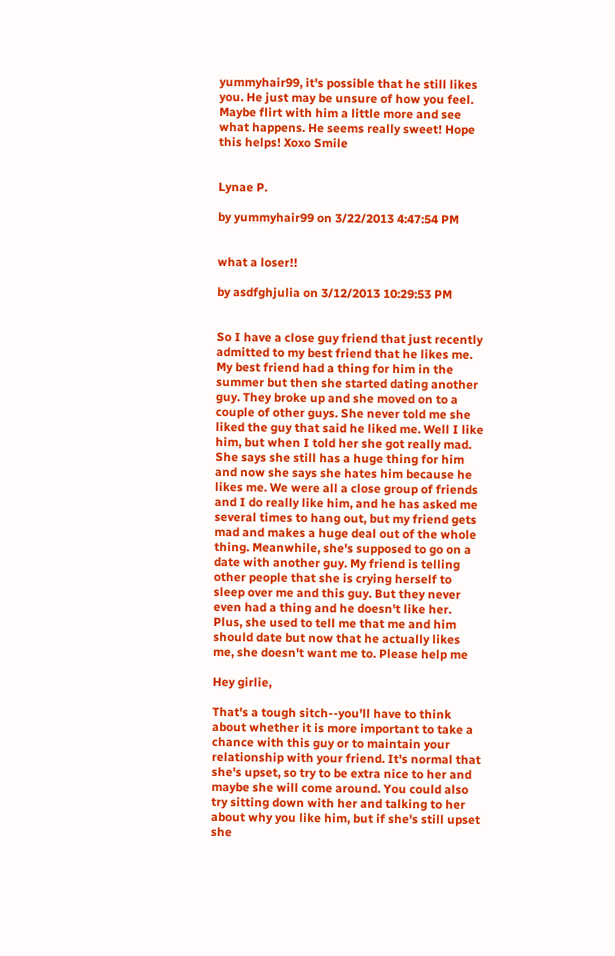yummyhair99, it's possible that he still likes you. He just may be unsure of how you feel. Maybe flirt with him a little more and see what happens. He seems really sweet! Hope this helps! Xoxo Smile


Lynae P.

by yummyhair99 on 3/22/2013 4:47:54 PM


what a loser!!

by asdfghjulia on 3/12/2013 10:29:53 PM


So I have a close guy friend that just recently admitted to my best friend that he likes me. My best friend had a thing for him in the summer but then she started dating another guy. They broke up and she moved on to a couple of other guys. She never told me she liked the guy that said he liked me. Well I like him, but when I told her she got really mad. She says she still has a huge thing for him and now she says she hates him because he likes me. We were all a close group of friends and I do really like him, and he has asked me several times to hang out, but my friend gets mad and makes a huge deal out of the whole thing. Meanwhile, she's supposed to go on a date with another guy. My friend is telling other people that she is crying herself to sleep over me and this guy. But they never even had a thing and he doesn't like her. Plus, she used to tell me that me and him should date but now that he actually likes me, she doesn't want me to. Please help me

Hey girlie,

That's a tough sitch--you'll have to think about whether it is more important to take a chance with this guy or to maintain your relationship with your friend. It's normal that she's upset, so try to be extra nice to her and maybe she will come around. You could also try sitting down with her and talking to her about why you like him, but if she's still upset she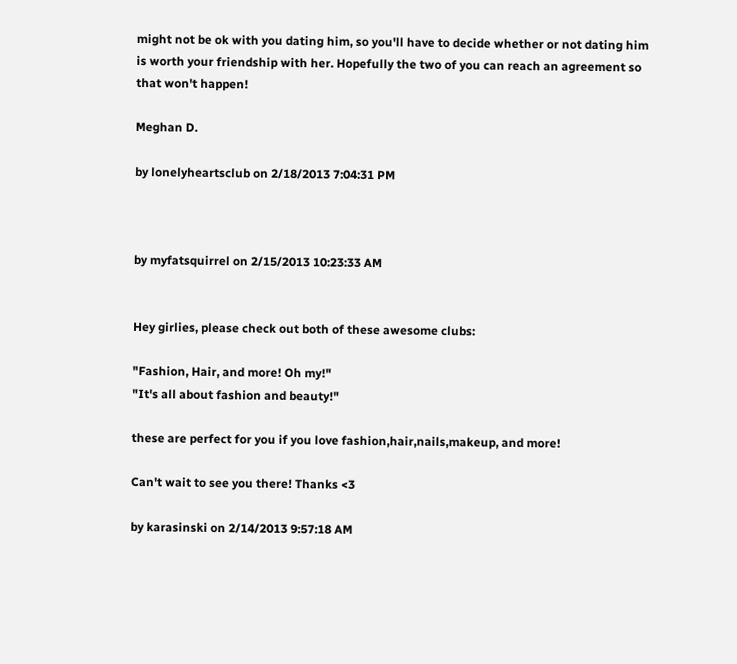might not be ok with you dating him, so you'll have to decide whether or not dating him is worth your friendship with her. Hopefully the two of you can reach an agreement so that won't happen!

Meghan D.

by lonelyheartsclub on 2/18/2013 7:04:31 PM



by myfatsquirrel on 2/15/2013 10:23:33 AM


Hey girlies, please check out both of these awesome clubs:

"Fashion, Hair, and more! Oh my!"
"It's all about fashion and beauty!"

these are perfect for you if you love fashion,hair,nails,makeup, and more!

Can't wait to see you there! Thanks <3

by karasinski on 2/14/2013 9:57:18 AM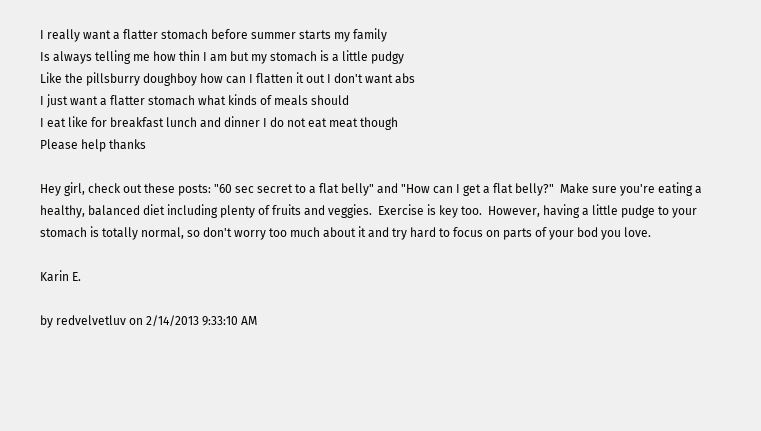I really want a flatter stomach before summer starts my family
Is always telling me how thin I am but my stomach is a little pudgy
Like the pillsburry doughboy how can I flatten it out I don't want abs
I just want a flatter stomach what kinds of meals should
I eat like for breakfast lunch and dinner I do not eat meat though
Please help thanks

Hey girl, check out these posts: "60 sec secret to a flat belly" and "How can I get a flat belly?"  Make sure you're eating a healthy, balanced diet including plenty of fruits and veggies.  Exercise is key too.  However, having a little pudge to your stomach is totally normal, so don't worry too much about it and try hard to focus on parts of your bod you love.

Karin E.

by redvelvetluv on 2/14/2013 9:33:10 AM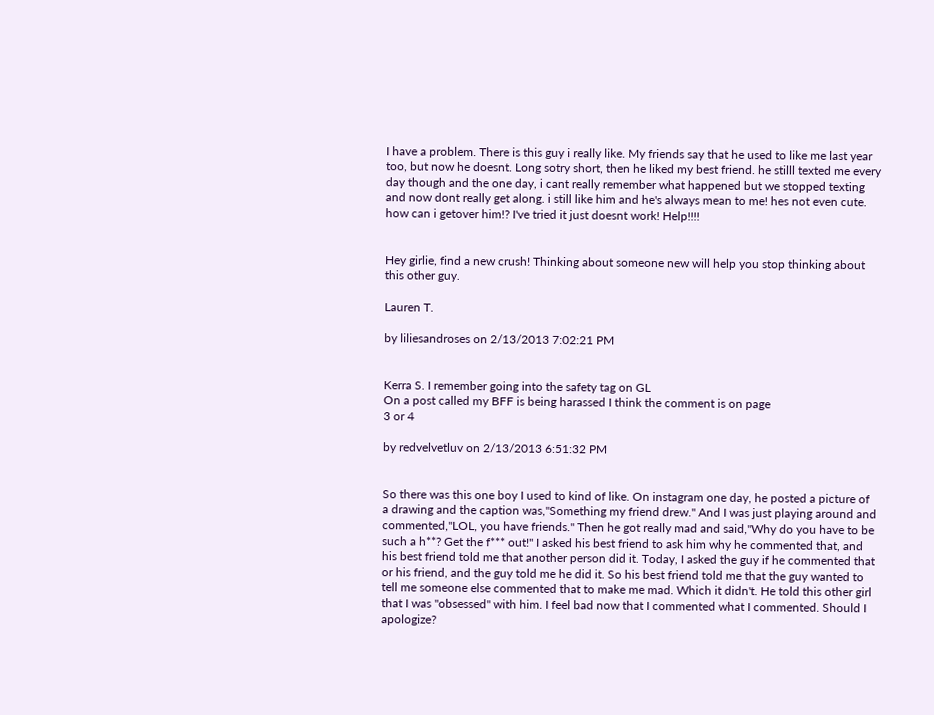I have a problem. There is this guy i really like. My friends say that he used to like me last year too, but now he doesnt. Long sotry short, then he liked my best friend. he stilll texted me every day though and the one day, i cant really remember what happened but we stopped texting and now dont really get along. i still like him and he's always mean to me! hes not even cute. how can i getover him!? I've tried it just doesnt work! Help!!!!


Hey girlie, find a new crush! Thinking about someone new will help you stop thinking about this other guy.

Lauren T.

by liliesandroses on 2/13/2013 7:02:21 PM


Kerra S. I remember going into the safety tag on GL
On a post called my BFF is being harassed I think the comment is on page
3 or 4

by redvelvetluv on 2/13/2013 6:51:32 PM


So there was this one boy I used to kind of like. On instagram one day, he posted a picture of a drawing and the caption was,"Something my friend drew." And I was just playing around and commented,"LOL, you have friends." Then he got really mad and said,"Why do you have to be such a h**? Get the f*** out!" I asked his best friend to ask him why he commented that, and his best friend told me that another person did it. Today, I asked the guy if he commented that or his friend, and the guy told me he did it. So his best friend told me that the guy wanted to tell me someone else commented that to make me mad. Which it didn't. He told this other girl that I was "obsessed" with him. I feel bad now that I commented what I commented. Should I apologize?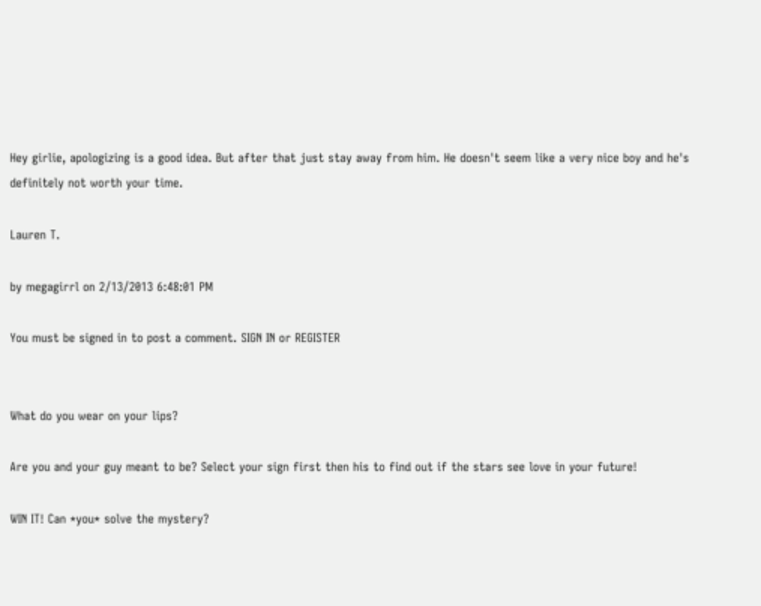Hey girlie, apologizing is a good idea. But after that just stay away from him. He doesn't seem like a very nice boy and he's definitely not worth your time.

Lauren T.

by megagirrl on 2/13/2013 6:48:01 PM

You must be signed in to post a comment. SIGN IN or REGISTER


What do you wear on your lips?

Are you and your guy meant to be? Select your sign first then his to find out if the stars see love in your future!

WIN IT! Can *you* solve the mystery?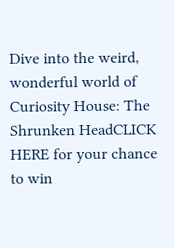Dive into the weird, wonderful world of Curiosity House: The Shrunken HeadCLICK HERE for your chance to win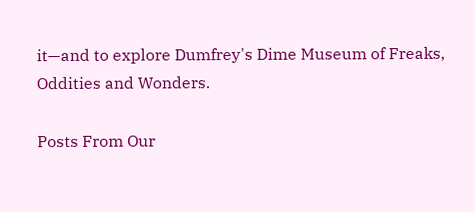it—and to explore Dumfrey's Dime Museum of Freaks, Oddities and Wonders.

Posts From Our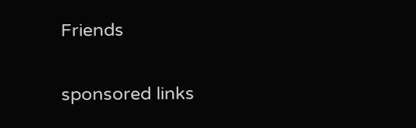Friends

sponsored links